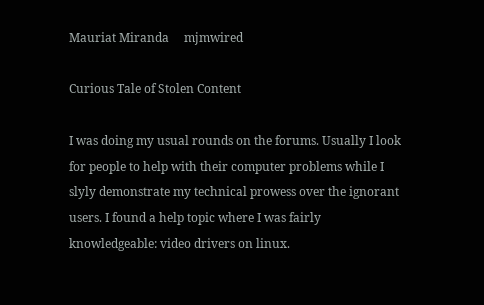Mauriat Miranda     mjmwired

Curious Tale of Stolen Content

I was doing my usual rounds on the forums. Usually I look for people to help with their computer problems while I slyly demonstrate my technical prowess over the ignorant users. I found a help topic where I was fairly knowledgeable: video drivers on linux.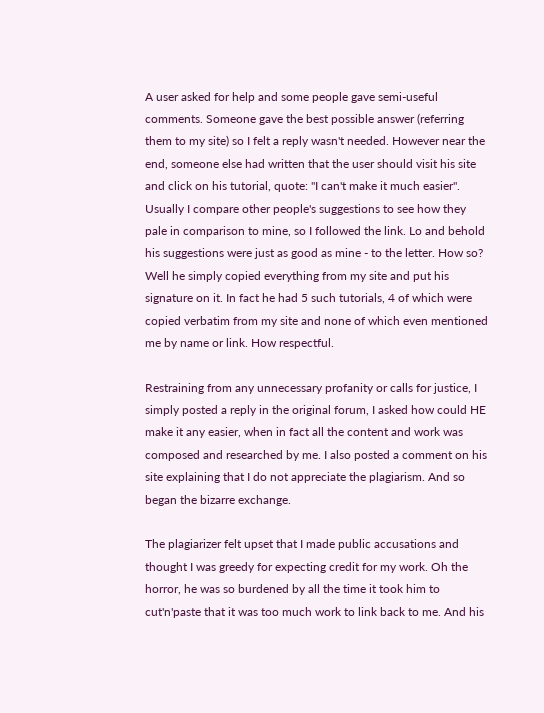A user asked for help and some people gave semi-useful comments. Someone gave the best possible answer (referring them to my site) so I felt a reply wasn't needed. However near the end, someone else had written that the user should visit his site and click on his tutorial, quote: "I can't make it much easier". Usually I compare other people's suggestions to see how they pale in comparison to mine, so I followed the link. Lo and behold his suggestions were just as good as mine - to the letter. How so? Well he simply copied everything from my site and put his signature on it. In fact he had 5 such tutorials, 4 of which were copied verbatim from my site and none of which even mentioned me by name or link. How respectful.

Restraining from any unnecessary profanity or calls for justice, I simply posted a reply in the original forum, I asked how could HE make it any easier, when in fact all the content and work was composed and researched by me. I also posted a comment on his site explaining that I do not appreciate the plagiarism. And so began the bizarre exchange.

The plagiarizer felt upset that I made public accusations and thought I was greedy for expecting credit for my work. Oh the horror, he was so burdened by all the time it took him to cut'n'paste that it was too much work to link back to me. And his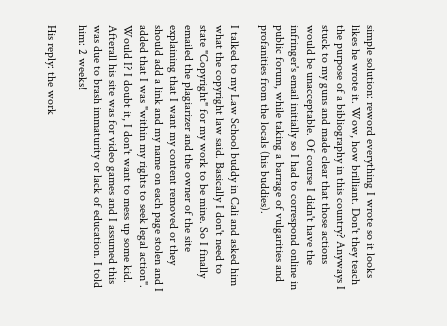simple solution: reword everything I wrote so it looks likes he wrote it. Wow, how brilliant. Don't they teach the purpose of a bibliography in this country? Anyways I stuck to my guns and made clear that those actions would be unacceptable. Of course I didn't have the infringer's email initially so I had to correspond online in public forum, while taking a barrage of vulgarities and profanities from the locals (his buddies).

I talked to my Law School buddy in Cali and asked him what the copyright law said. Basically I don't need to state "Copyright" for my work to be mine. So I finally emailed the plagiarizer and the owner of the site explaining that I want my content removed or they should add a link and my name on each page stolen and I added that I was "within my rights to seek legal action". Would I? I doubt it, I don't want to mess up some kid. Afterall his site was for video games and I assumed this was due to brash immaturity or lack of education. I told him: 2 weeks!

His reply: the work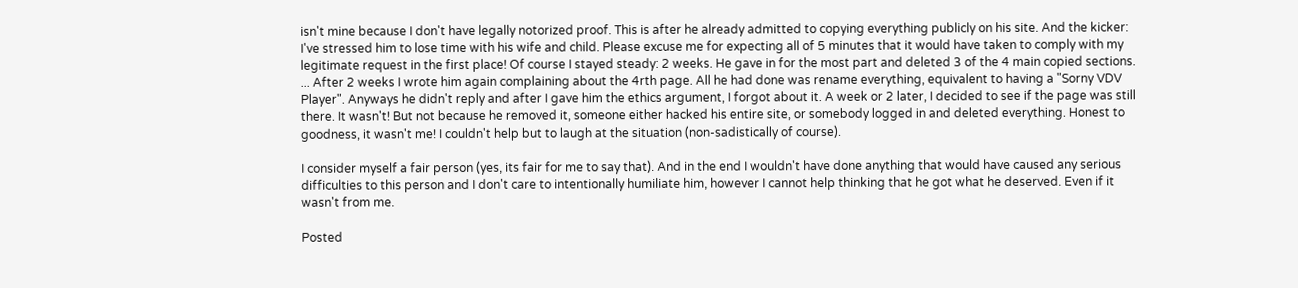isn't mine because I don't have legally notorized proof. This is after he already admitted to copying everything publicly on his site. And the kicker: I've stressed him to lose time with his wife and child. Please excuse me for expecting all of 5 minutes that it would have taken to comply with my legitimate request in the first place! Of course I stayed steady: 2 weeks. He gave in for the most part and deleted 3 of the 4 main copied sections. ... After 2 weeks I wrote him again complaining about the 4rth page. All he had done was rename everything, equivalent to having a "Sorny VDV Player". Anyways he didn't reply and after I gave him the ethics argument, I forgot about it. A week or 2 later, I decided to see if the page was still there. It wasn't! But not because he removed it, someone either hacked his entire site, or somebody logged in and deleted everything. Honest to goodness, it wasn't me! I couldn't help but to laugh at the situation (non-sadistically of course).

I consider myself a fair person (yes, its fair for me to say that). And in the end I wouldn't have done anything that would have caused any serious difficulties to this person and I don't care to intentionally humiliate him, however I cannot help thinking that he got what he deserved. Even if it wasn't from me.

Posted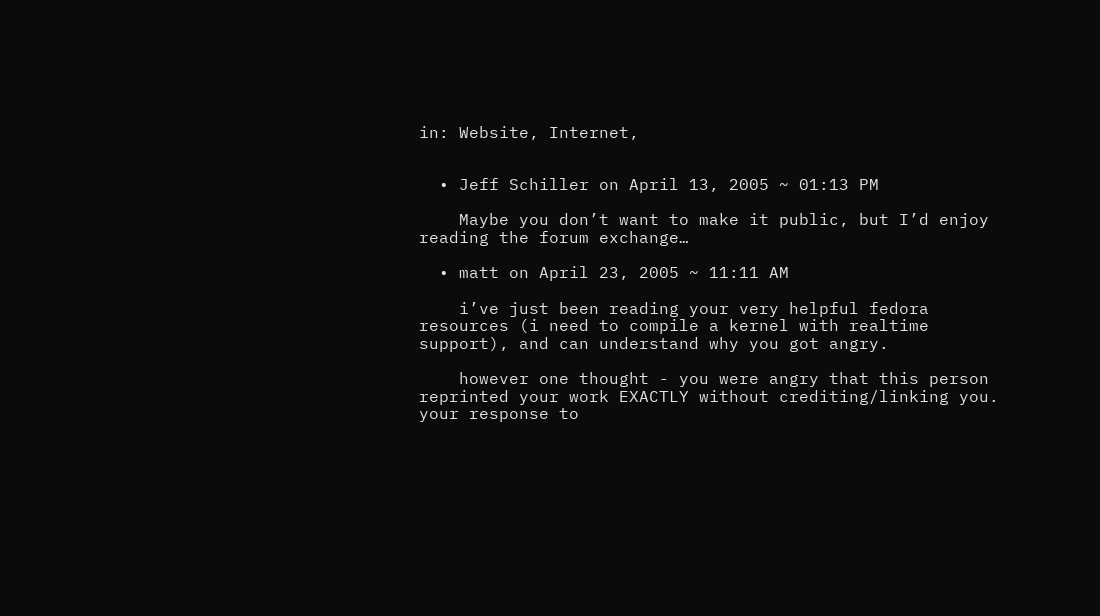in: Website, Internet,


  • Jeff Schiller on April 13, 2005 ~ 01:13 PM

    Maybe you don’t want to make it public, but I’d enjoy reading the forum exchange…

  • matt on April 23, 2005 ~ 11:11 AM

    i’ve just been reading your very helpful fedora resources (i need to compile a kernel with realtime support), and can understand why you got angry.

    however one thought - you were angry that this person reprinted your work EXACTLY without crediting/linking you. your response to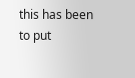this has been to put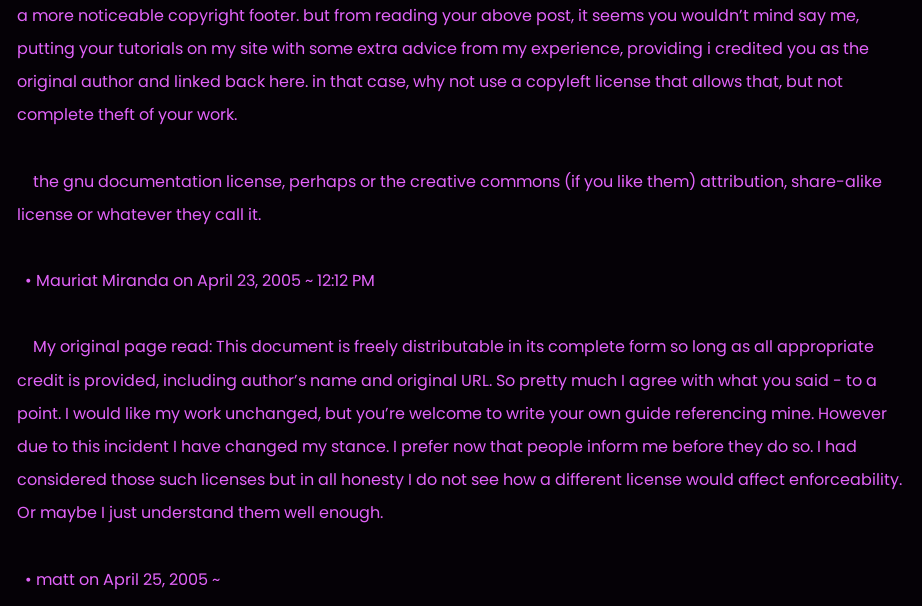a more noticeable copyright footer. but from reading your above post, it seems you wouldn’t mind say me, putting your tutorials on my site with some extra advice from my experience, providing i credited you as the original author and linked back here. in that case, why not use a copyleft license that allows that, but not complete theft of your work.

    the gnu documentation license, perhaps or the creative commons (if you like them) attribution, share-alike license or whatever they call it.

  • Mauriat Miranda on April 23, 2005 ~ 12:12 PM

    My original page read: This document is freely distributable in its complete form so long as all appropriate credit is provided, including author’s name and original URL. So pretty much I agree with what you said - to a point. I would like my work unchanged, but you’re welcome to write your own guide referencing mine. However due to this incident I have changed my stance. I prefer now that people inform me before they do so. I had considered those such licenses but in all honesty I do not see how a different license would affect enforceability. Or maybe I just understand them well enough.

  • matt on April 25, 2005 ~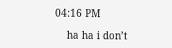04:16 PM

    ha ha i don’t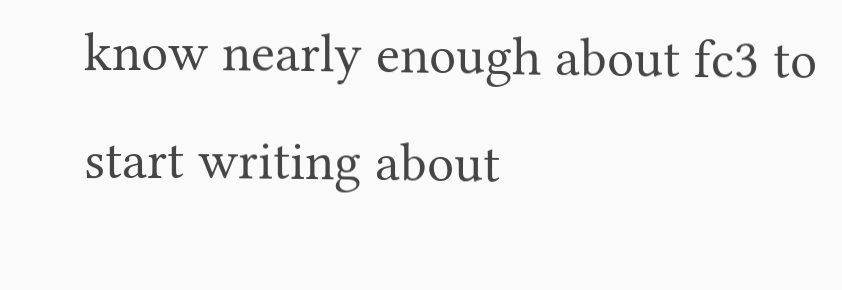know nearly enough about fc3 to start writing about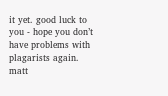it yet. good luck to you - hope you don’t have problems with plagarists again. matt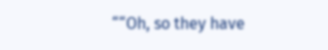““Oh, so they have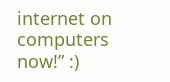internet on computers now!” :)